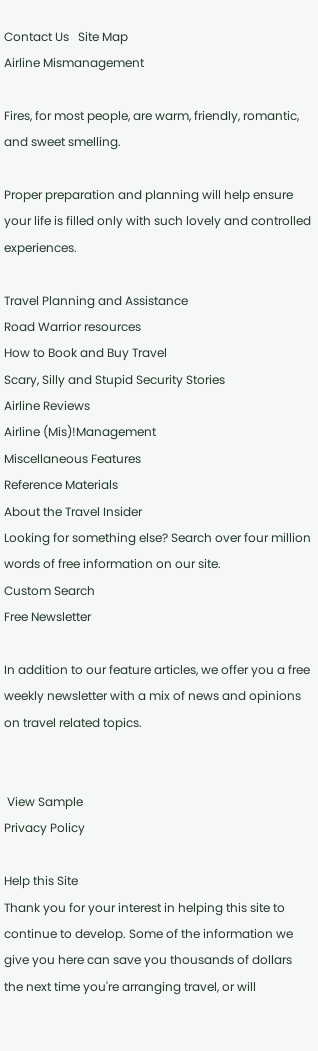Contact Us   Site Map
Airline Mismanagement

Fires, for most people, are warm, friendly, romantic, and sweet smelling.

Proper preparation and planning will help ensure your life is filled only with such lovely and controlled experiences.

Travel Planning and Assistance
Road Warrior resources
How to Book and Buy Travel
Scary, Silly and Stupid Security Stories
Airline Reviews
Airline (Mis)!Management
Miscellaneous Features
Reference Materials
About the Travel Insider
Looking for something else? Search over four million words of free information on our site.
Custom Search
Free Newsletter

In addition to our feature articles, we offer you a free weekly newsletter with a mix of news and opinions on travel related topics.


 View Sample
Privacy Policy

Help this Site
Thank you for your interest in helping this site to continue to develop. Some of the information we give you here can save you thousands of dollars the next time you're arranging travel, or will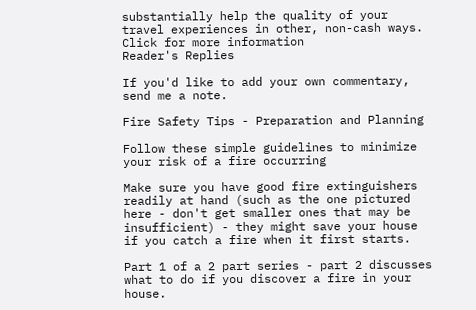substantially help the quality of your travel experiences in other, non-cash ways. Click for more information
Reader's Replies

If you'd like to add your own commentary, send me a note.

Fire Safety Tips - Preparation and Planning

Follow these simple guidelines to minimize your risk of a fire occurring

Make sure you have good fire extinguishers readily at hand (such as the one pictured here - don't get smaller ones that may be insufficient) - they might save your house if you catch a fire when it first starts.

Part 1 of a 2 part series - part 2 discusses what to do if you discover a fire in your house.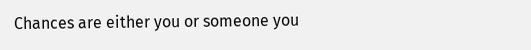Chances are either you or someone you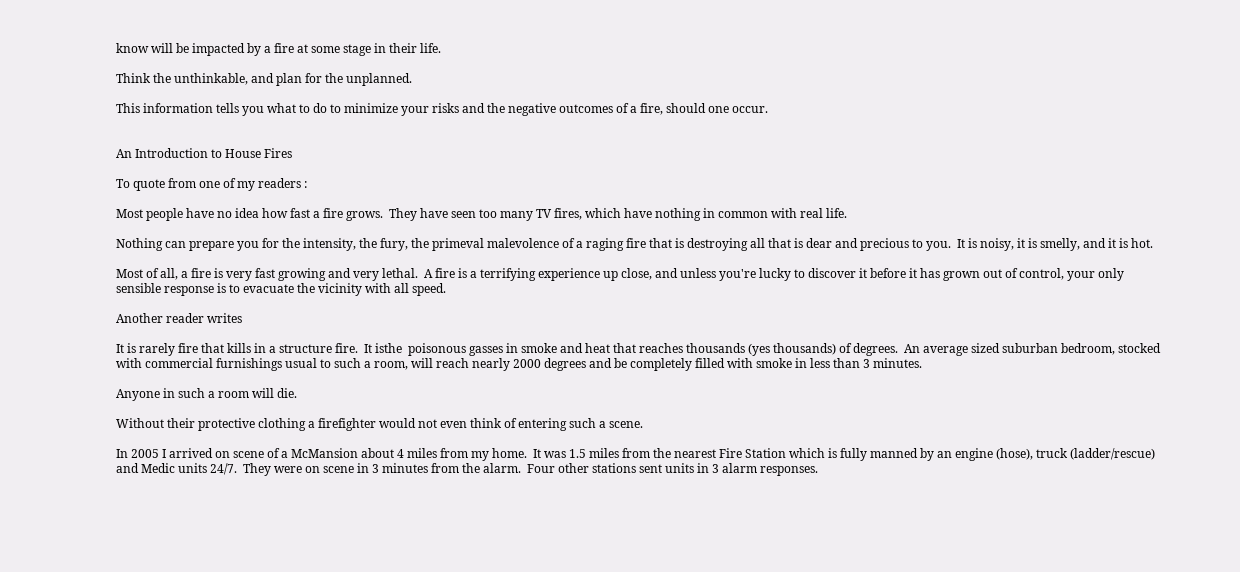know will be impacted by a fire at some stage in their life.

Think the unthinkable, and plan for the unplanned.

This information tells you what to do to minimize your risks and the negative outcomes of a fire, should one occur.


An Introduction to House Fires

To quote from one of my readers :

Most people have no idea how fast a fire grows.  They have seen too many TV fires, which have nothing in common with real life.

Nothing can prepare you for the intensity, the fury, the primeval malevolence of a raging fire that is destroying all that is dear and precious to you.  It is noisy, it is smelly, and it is hot.

Most of all, a fire is very fast growing and very lethal.  A fire is a terrifying experience up close, and unless you're lucky to discover it before it has grown out of control, your only sensible response is to evacuate the vicinity with all speed.

Another reader writes

It is rarely fire that kills in a structure fire.  It isthe  poisonous gasses in smoke and heat that reaches thousands (yes thousands) of degrees.  An average sized suburban bedroom, stocked with commercial furnishings usual to such a room, will reach nearly 2000 degrees and be completely filled with smoke in less than 3 minutes.

Anyone in such a room will die.

Without their protective clothing a firefighter would not even think of entering such a scene.

In 2005 I arrived on scene of a McMansion about 4 miles from my home.  It was 1.5 miles from the nearest Fire Station which is fully manned by an engine (hose), truck (ladder/rescue) and Medic units 24/7.  They were on scene in 3 minutes from the alarm.  Four other stations sent units in 3 alarm responses.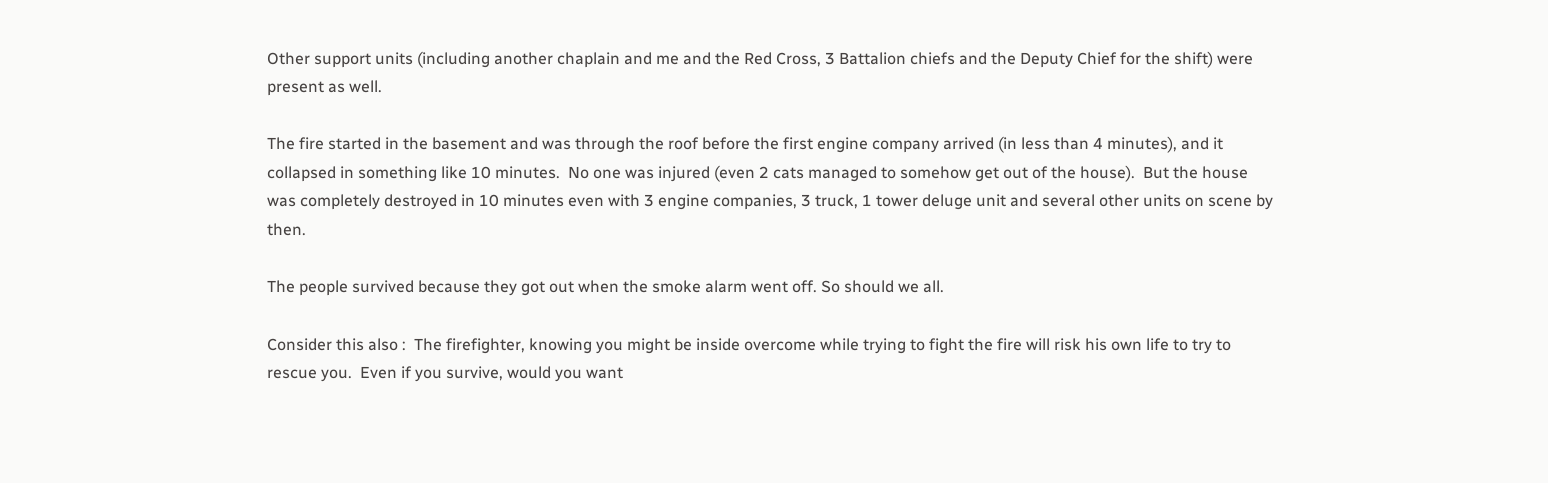Other support units (including another chaplain and me and the Red Cross, 3 Battalion chiefs and the Deputy Chief for the shift) were present as well.

The fire started in the basement and was through the roof before the first engine company arrived (in less than 4 minutes), and it collapsed in something like 10 minutes.  No one was injured (even 2 cats managed to somehow get out of the house).  But the house was completely destroyed in 10 minutes even with 3 engine companies, 3 truck, 1 tower deluge unit and several other units on scene by then.

The people survived because they got out when the smoke alarm went off. So should we all.

Consider this also :  The firefighter, knowing you might be inside overcome while trying to fight the fire will risk his own life to try to rescue you.  Even if you survive, would you want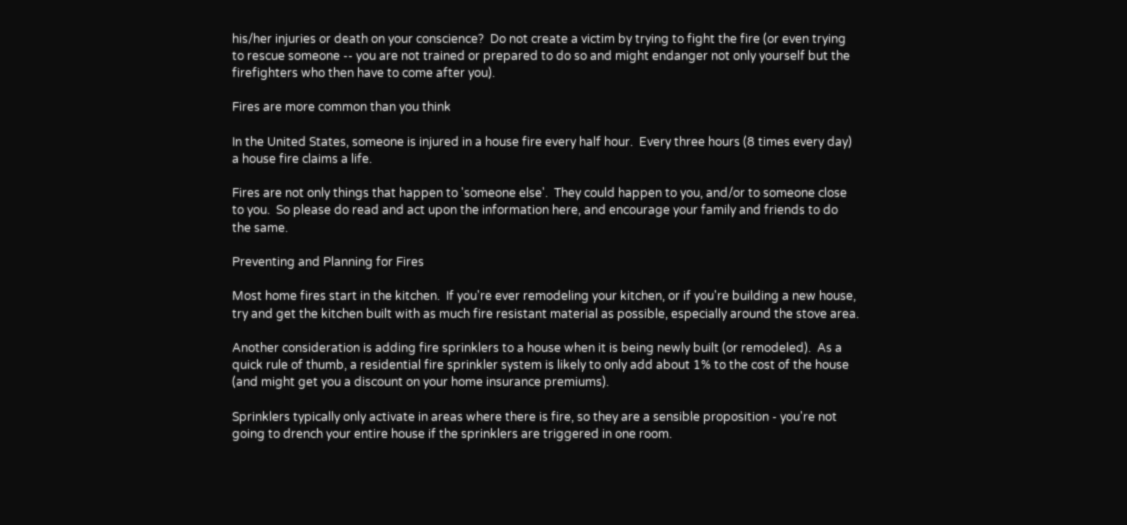his/her injuries or death on your conscience?  Do not create a victim by trying to fight the fire (or even trying to rescue someone -- you are not trained or prepared to do so and might endanger not only yourself but the firefighters who then have to come after you).

Fires are more common than you think

In the United States, someone is injured in a house fire every half hour.  Every three hours (8 times every day) a house fire claims a life.

Fires are not only things that happen to 'someone else'.  They could happen to you, and/or to someone close to you.  So please do read and act upon the information here, and encourage your family and friends to do the same.

Preventing and Planning for Fires

Most home fires start in the kitchen.  If you're ever remodeling your kitchen, or if you're building a new house, try and get the kitchen built with as much fire resistant material as possible, especially around the stove area.

Another consideration is adding fire sprinklers to a house when it is being newly built (or remodeled).  As a quick rule of thumb, a residential fire sprinkler system is likely to only add about 1% to the cost of the house (and might get you a discount on your home insurance premiums).

Sprinklers typically only activate in areas where there is fire, so they are a sensible proposition - you're not going to drench your entire house if the sprinklers are triggered in one room.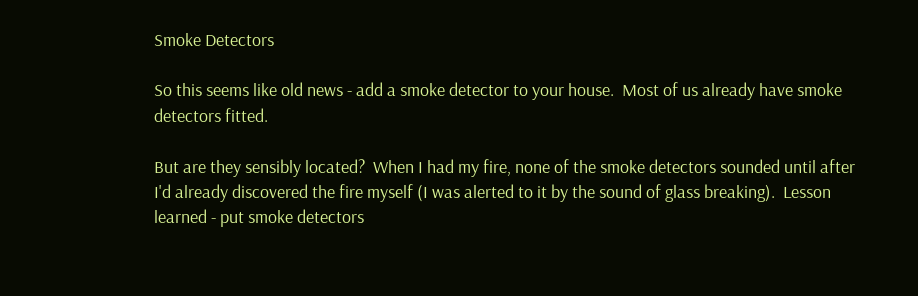Smoke Detectors

So this seems like old news - add a smoke detector to your house.  Most of us already have smoke detectors fitted.

But are they sensibly located?  When I had my fire, none of the smoke detectors sounded until after I'd already discovered the fire myself (I was alerted to it by the sound of glass breaking).  Lesson learned - put smoke detectors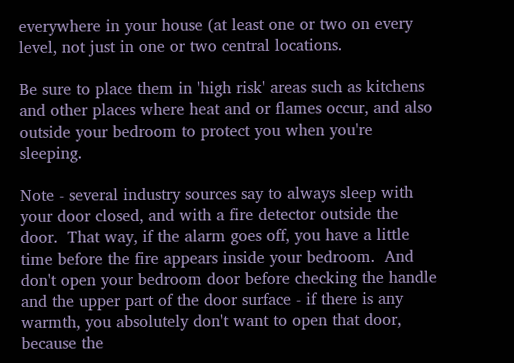everywhere in your house (at least one or two on every level, not just in one or two central locations.

Be sure to place them in 'high risk' areas such as kitchens and other places where heat and or flames occur, and also outside your bedroom to protect you when you're sleeping.

Note - several industry sources say to always sleep with your door closed, and with a fire detector outside the door.  That way, if the alarm goes off, you have a little time before the fire appears inside your bedroom.  And don't open your bedroom door before checking the handle and the upper part of the door surface - if there is any warmth, you absolutely don't want to open that door, because the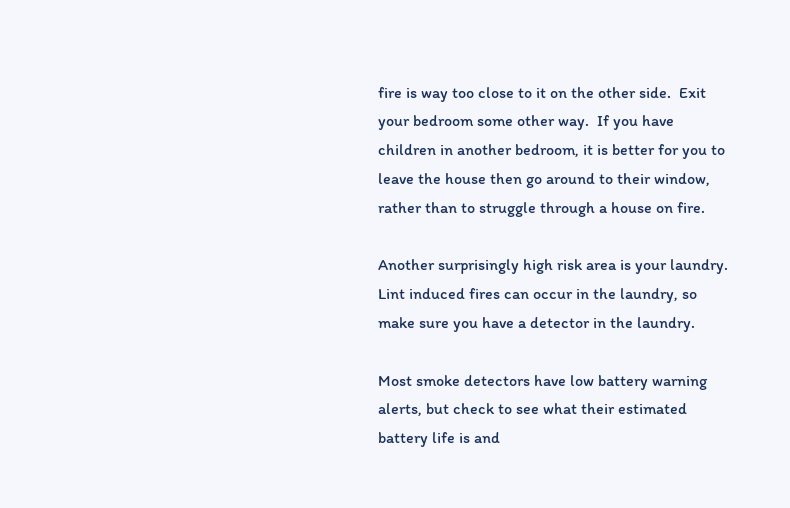fire is way too close to it on the other side.  Exit your bedroom some other way.  If you have children in another bedroom, it is better for you to leave the house then go around to their window, rather than to struggle through a house on fire.

Another surprisingly high risk area is your laundry.  Lint induced fires can occur in the laundry, so make sure you have a detector in the laundry.

Most smoke detectors have low battery warning alerts, but check to see what their estimated battery life is and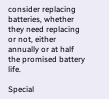consider replacing batteries, whether they need replacing or not, either annually or at half the promised battery life.

Special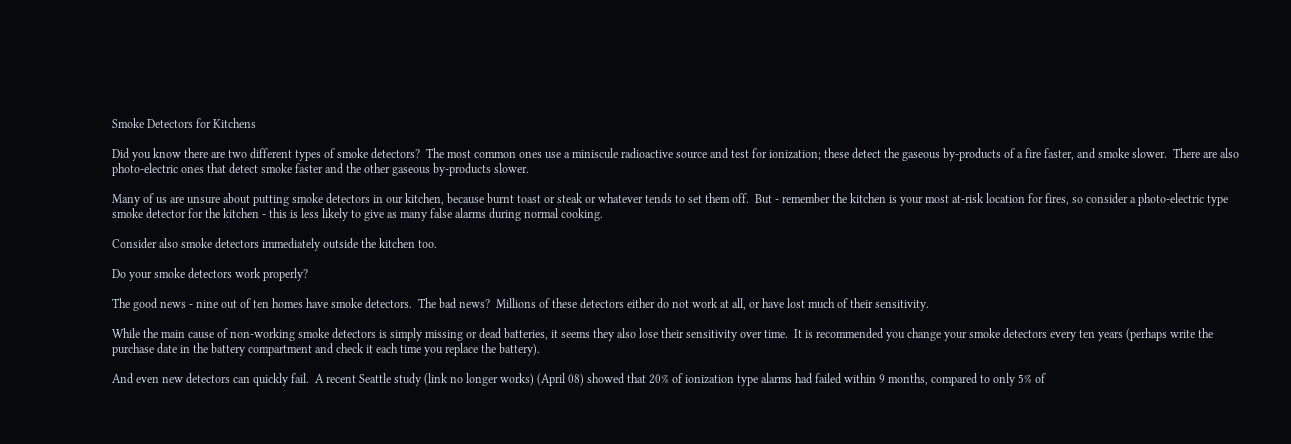Smoke Detectors for Kitchens

Did you know there are two different types of smoke detectors?  The most common ones use a miniscule radioactive source and test for ionization; these detect the gaseous by-products of a fire faster, and smoke slower.  There are also photo-electric ones that detect smoke faster and the other gaseous by-products slower.

Many of us are unsure about putting smoke detectors in our kitchen, because burnt toast or steak or whatever tends to set them off.  But - remember the kitchen is your most at-risk location for fires, so consider a photo-electric type smoke detector for the kitchen - this is less likely to give as many false alarms during normal cooking.

Consider also smoke detectors immediately outside the kitchen too.

Do your smoke detectors work properly?

The good news - nine out of ten homes have smoke detectors.  The bad news?  Millions of these detectors either do not work at all, or have lost much of their sensitivity.

While the main cause of non-working smoke detectors is simply missing or dead batteries, it seems they also lose their sensitivity over time.  It is recommended you change your smoke detectors every ten years (perhaps write the purchase date in the battery compartment and check it each time you replace the battery).

And even new detectors can quickly fail.  A recent Seattle study (link no longer works) (April 08) showed that 20% of ionization type alarms had failed within 9 months, compared to only 5% of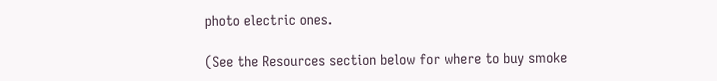photo electric ones.

(See the Resources section below for where to buy smoke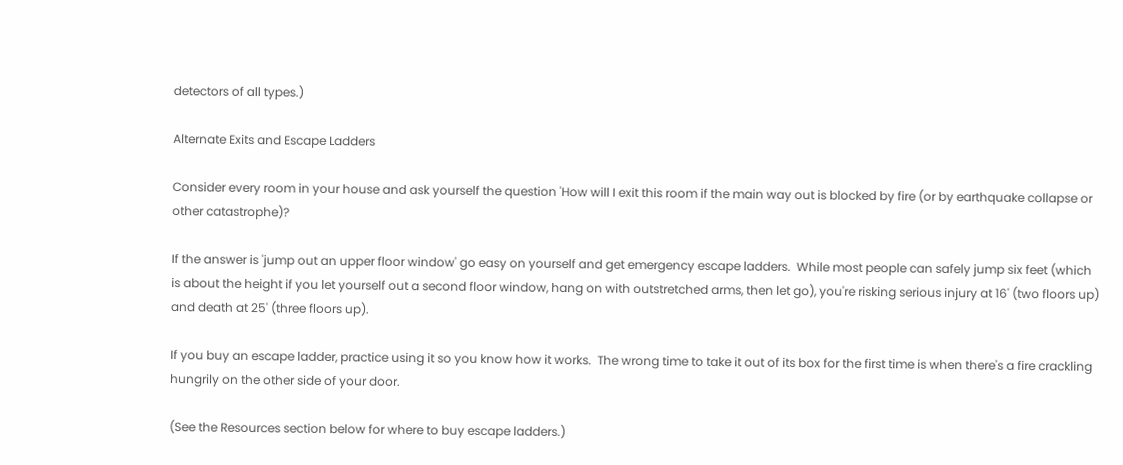detectors of all types.)

Alternate Exits and Escape Ladders

Consider every room in your house and ask yourself the question 'How will I exit this room if the main way out is blocked by fire (or by earthquake collapse or other catastrophe)?

If the answer is 'jump out an upper floor window' go easy on yourself and get emergency escape ladders.  While most people can safely jump six feet (which is about the height if you let yourself out a second floor window, hang on with outstretched arms, then let go), you're risking serious injury at 16' (two floors up) and death at 25' (three floors up).

If you buy an escape ladder, practice using it so you know how it works.  The wrong time to take it out of its box for the first time is when there's a fire crackling hungrily on the other side of your door.

(See the Resources section below for where to buy escape ladders.)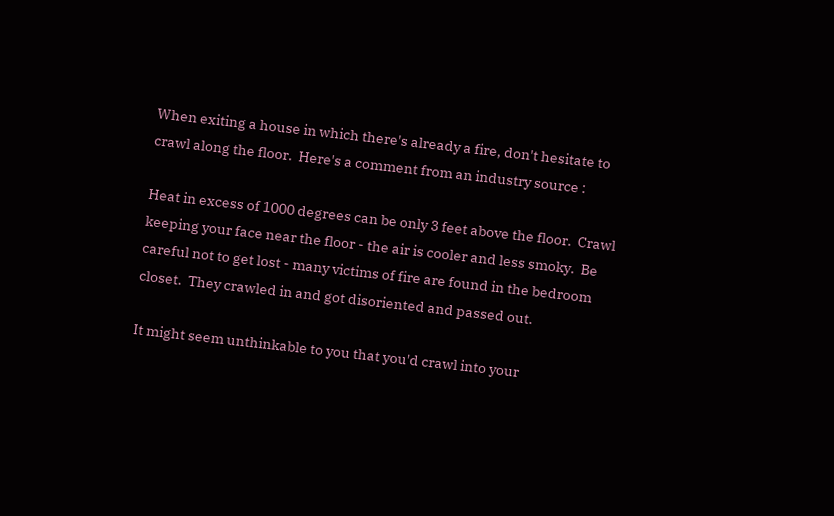When exiting a house in which there's already a fire, don't hesitate to crawl along the floor.  Here's a comment from an industry source :

Heat in excess of 1000 degrees can be only 3 feet above the floor.  Crawl keeping your face near the floor - the air is cooler and less smoky.  Be careful not to get lost - many victims of fire are found in the bedroom closet.  They crawled in and got disoriented and passed out.

It might seem unthinkable to you that you'd crawl into your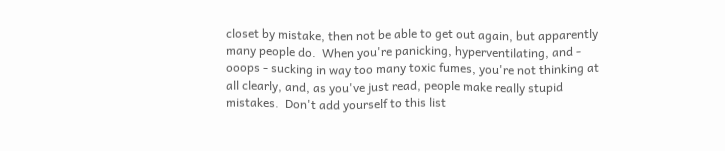closet by mistake, then not be able to get out again, but apparently many people do.  When you're panicking, hyperventilating, and - ooops - sucking in way too many toxic fumes, you're not thinking at all clearly, and, as you've just read, people make really stupid mistakes.  Don't add yourself to this list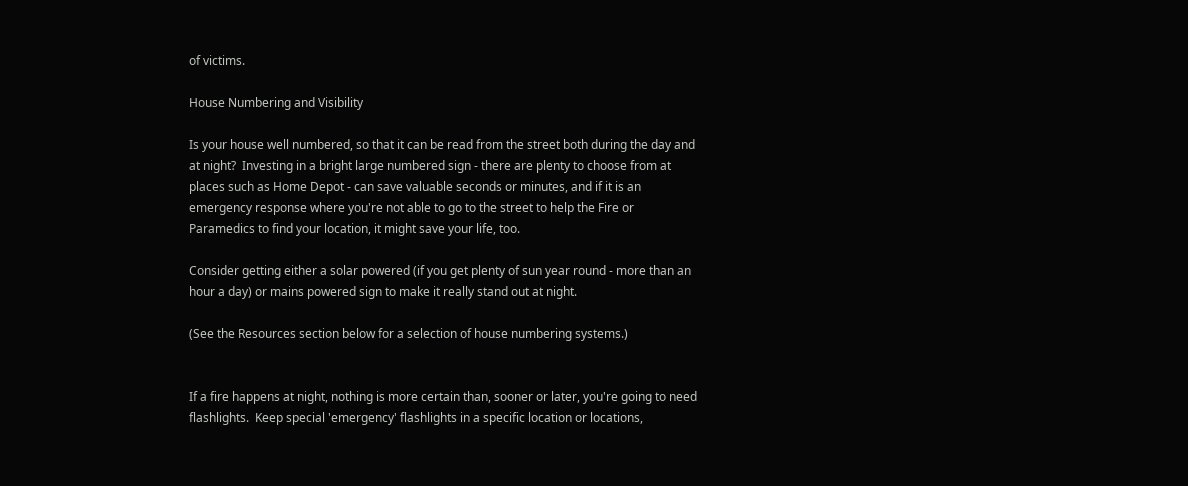of victims.

House Numbering and Visibility

Is your house well numbered, so that it can be read from the street both during the day and at night?  Investing in a bright large numbered sign - there are plenty to choose from at places such as Home Depot - can save valuable seconds or minutes, and if it is an emergency response where you're not able to go to the street to help the Fire or Paramedics to find your location, it might save your life, too.

Consider getting either a solar powered (if you get plenty of sun year round - more than an hour a day) or mains powered sign to make it really stand out at night.

(See the Resources section below for a selection of house numbering systems.)


If a fire happens at night, nothing is more certain than, sooner or later, you're going to need flashlights.  Keep special 'emergency' flashlights in a specific location or locations,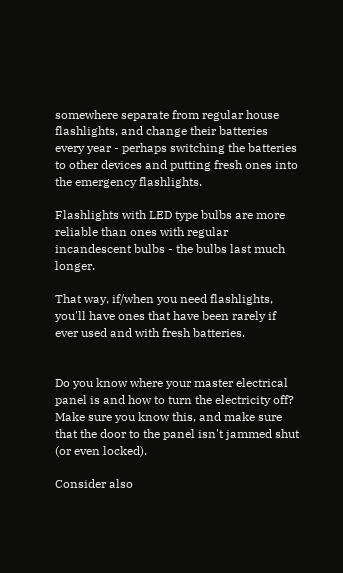somewhere separate from regular house flashlights, and change their batteries every year - perhaps switching the batteries to other devices and putting fresh ones into the emergency flashlights.

Flashlights with LED type bulbs are more reliable than ones with regular incandescent bulbs - the bulbs last much longer.

That way, if/when you need flashlights, you'll have ones that have been rarely if ever used and with fresh batteries.


Do you know where your master electrical panel is and how to turn the electricity off?  Make sure you know this, and make sure that the door to the panel isn't jammed shut (or even locked).

Consider also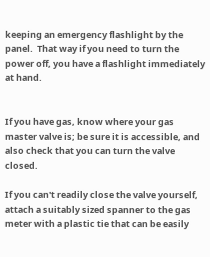keeping an emergency flashlight by the panel.  That way if you need to turn the power off, you have a flashlight immediately at hand.


If you have gas, know where your gas master valve is; be sure it is accessible, and also check that you can turn the valve closed.

If you can't readily close the valve yourself, attach a suitably sized spanner to the gas meter with a plastic tie that can be easily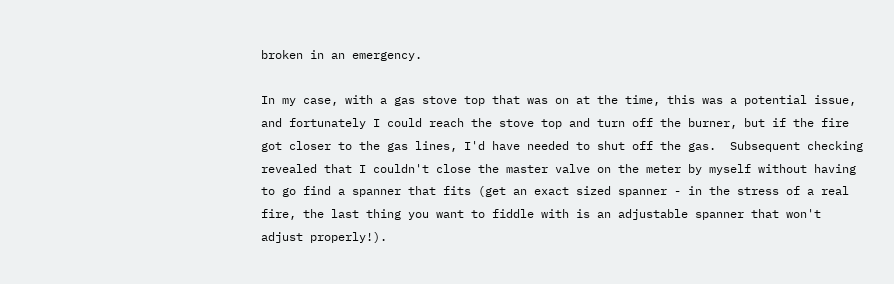broken in an emergency.

In my case, with a gas stove top that was on at the time, this was a potential issue, and fortunately I could reach the stove top and turn off the burner, but if the fire got closer to the gas lines, I'd have needed to shut off the gas.  Subsequent checking revealed that I couldn't close the master valve on the meter by myself without having to go find a spanner that fits (get an exact sized spanner - in the stress of a real fire, the last thing you want to fiddle with is an adjustable spanner that won't adjust properly!).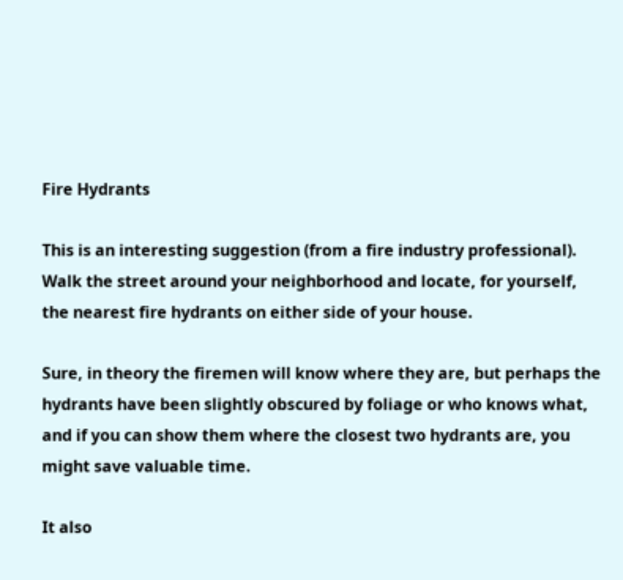Fire Hydrants

This is an interesting suggestion (from a fire industry professional). Walk the street around your neighborhood and locate, for yourself, the nearest fire hydrants on either side of your house.

Sure, in theory the firemen will know where they are, but perhaps the hydrants have been slightly obscured by foliage or who knows what, and if you can show them where the closest two hydrants are, you might save valuable time.

It also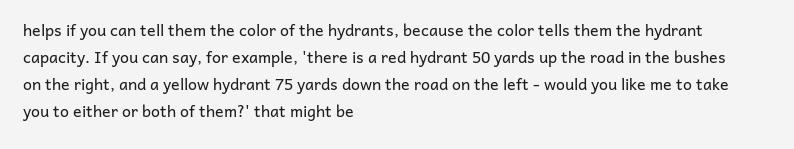helps if you can tell them the color of the hydrants, because the color tells them the hydrant capacity. If you can say, for example, 'there is a red hydrant 50 yards up the road in the bushes on the right, and a yellow hydrant 75 yards down the road on the left - would you like me to take you to either or both of them?' that might be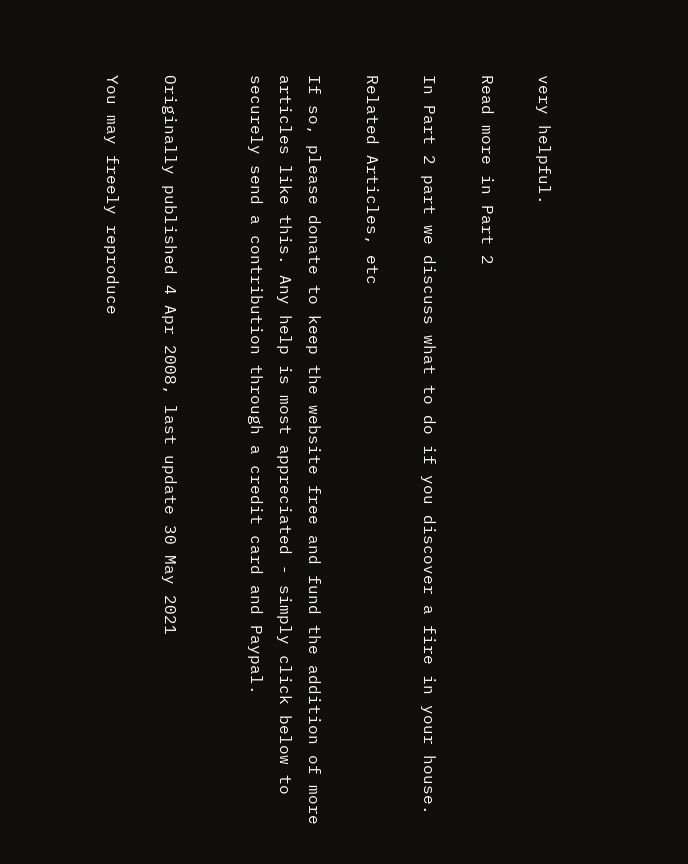very helpful.

Read more in Part 2

In Part 2 part we discuss what to do if you discover a fire in your house.

Related Articles, etc

If so, please donate to keep the website free and fund the addition of more articles like this. Any help is most appreciated - simply click below to securely send a contribution through a credit card and Paypal.


Originally published 4 Apr 2008, last update 30 May 2021

You may freely reproduce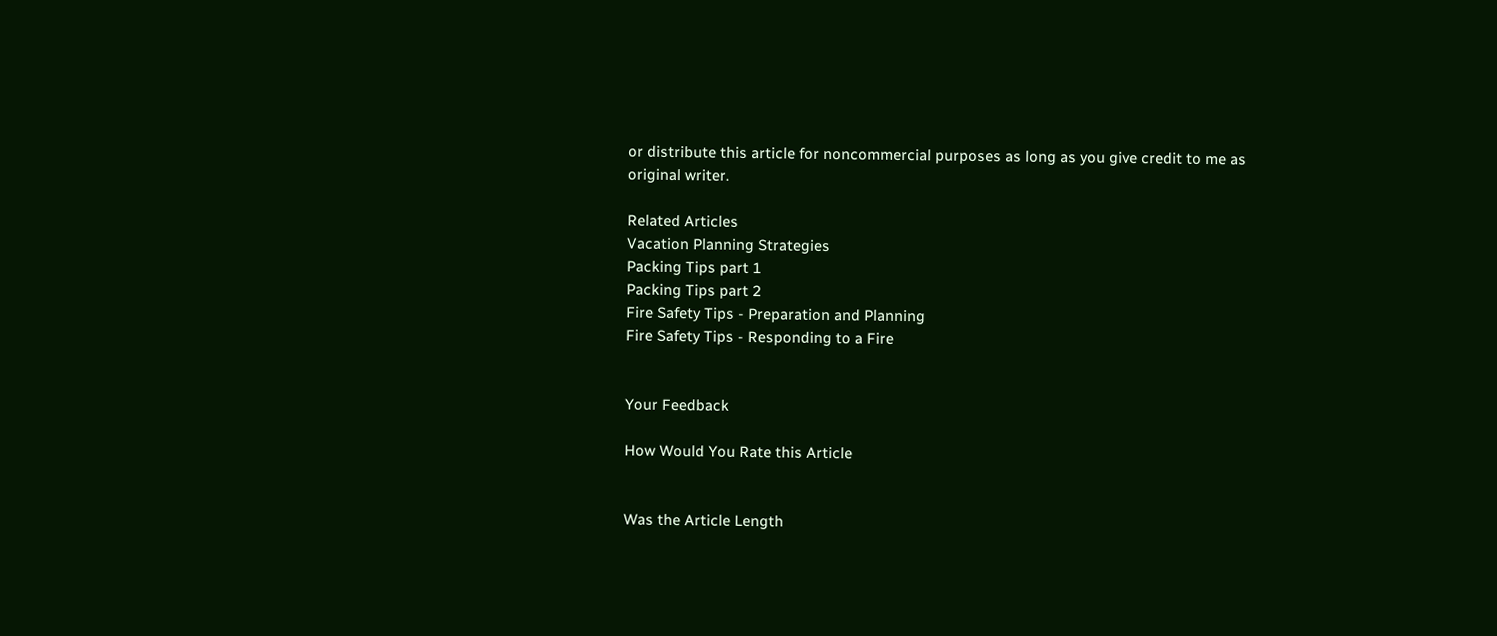or distribute this article for noncommercial purposes as long as you give credit to me as original writer.

Related Articles
Vacation Planning Strategies
Packing Tips part 1
Packing Tips part 2
Fire Safety Tips - Preparation and Planning
Fire Safety Tips - Responding to a Fire


Your Feedback

How Would You Rate this Article


Was the Article Length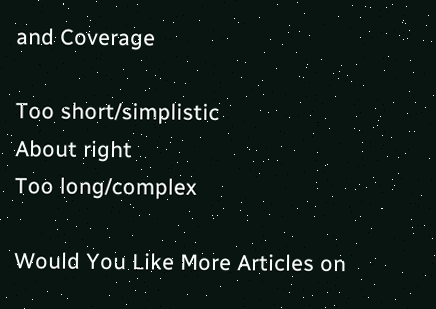and Coverage

Too short/simplistic
About right
Too long/complex

Would You Like More Articles on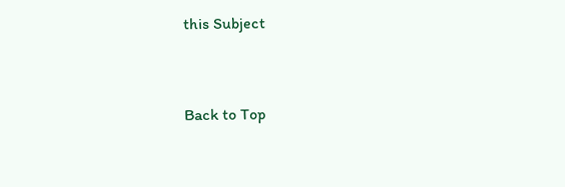this Subject


Back to Top